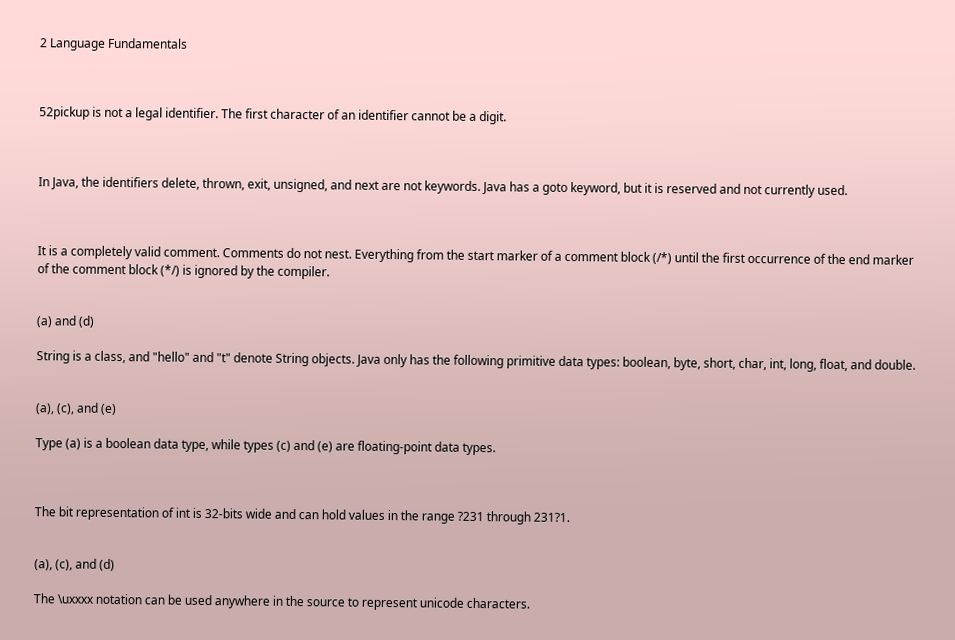2 Language Fundamentals



52pickup is not a legal identifier. The first character of an identifier cannot be a digit.



In Java, the identifiers delete, thrown, exit, unsigned, and next are not keywords. Java has a goto keyword, but it is reserved and not currently used.



It is a completely valid comment. Comments do not nest. Everything from the start marker of a comment block (/*) until the first occurrence of the end marker of the comment block (*/) is ignored by the compiler.


(a) and (d)

String is a class, and "hello" and "t" denote String objects. Java only has the following primitive data types: boolean, byte, short, char, int, long, float, and double.


(a), (c), and (e)

Type (a) is a boolean data type, while types (c) and (e) are floating-point data types.



The bit representation of int is 32-bits wide and can hold values in the range ?231 through 231?1.


(a), (c), and (d)

The \uxxxx notation can be used anywhere in the source to represent unicode characters.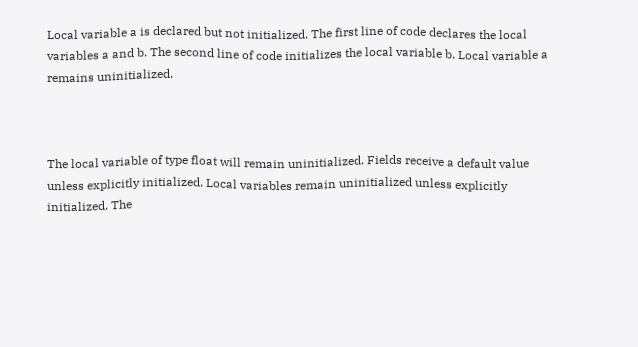Local variable a is declared but not initialized. The first line of code declares the local variables a and b. The second line of code initializes the local variable b. Local variable a remains uninitialized.



The local variable of type float will remain uninitialized. Fields receive a default value unless explicitly initialized. Local variables remain uninitialized unless explicitly initialized. The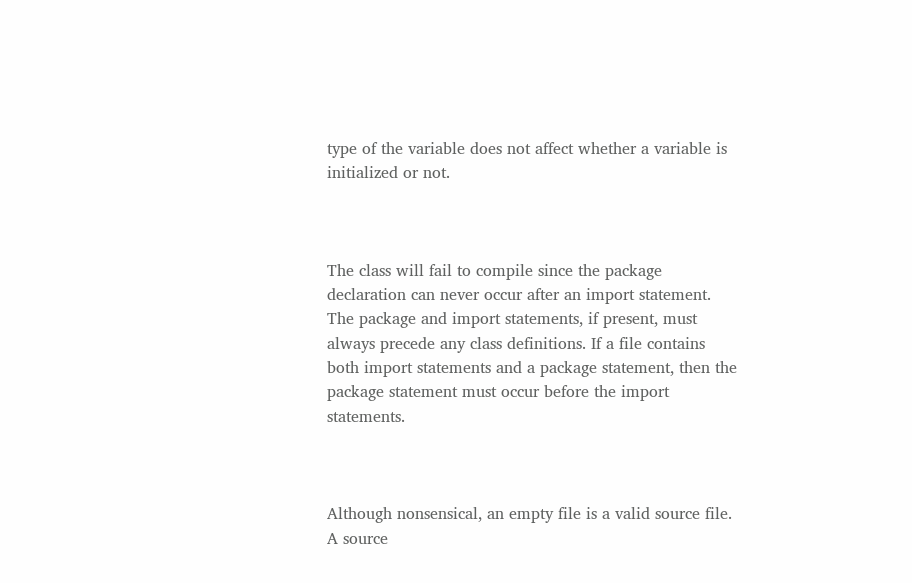type of the variable does not affect whether a variable is initialized or not.



The class will fail to compile since the package declaration can never occur after an import statement. The package and import statements, if present, must always precede any class definitions. If a file contains both import statements and a package statement, then the package statement must occur before the import statements.



Although nonsensical, an empty file is a valid source file. A source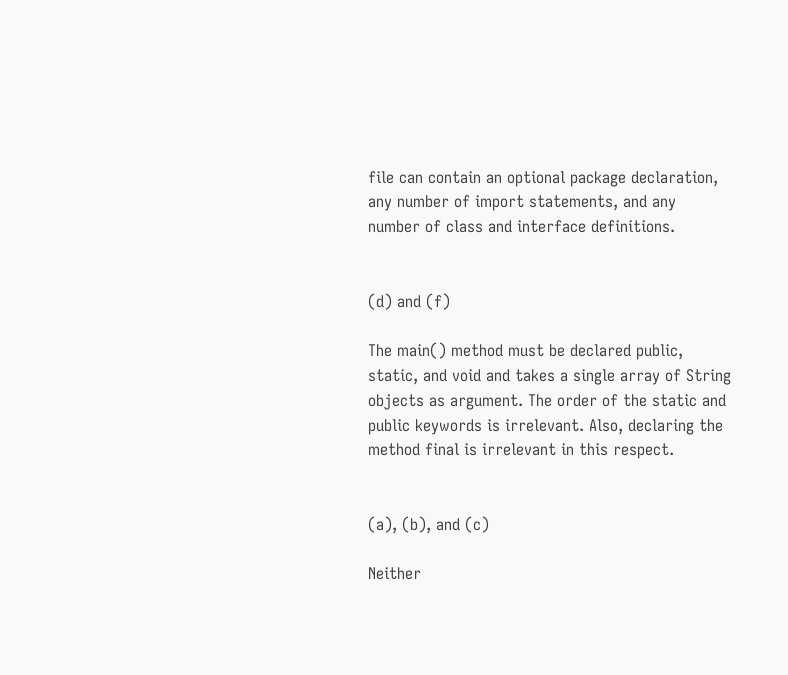file can contain an optional package declaration, any number of import statements, and any number of class and interface definitions.


(d) and (f)

The main() method must be declared public, static, and void and takes a single array of String objects as argument. The order of the static and public keywords is irrelevant. Also, declaring the method final is irrelevant in this respect.


(a), (b), and (c)

Neither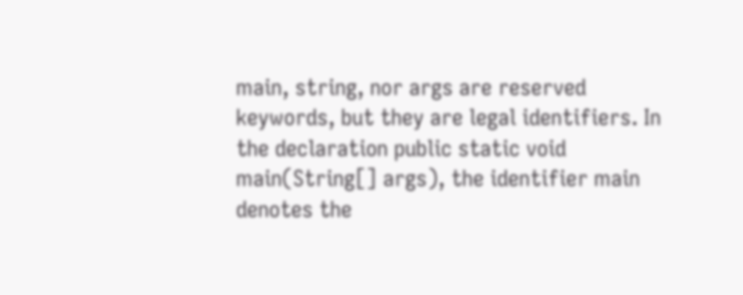main, string, nor args are reserved keywords, but they are legal identifiers. In the declaration public static void main(String[] args), the identifier main denotes the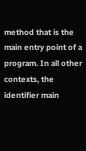method that is the main entry point of a program. In all other contexts, the identifier main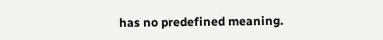has no predefined meaning.